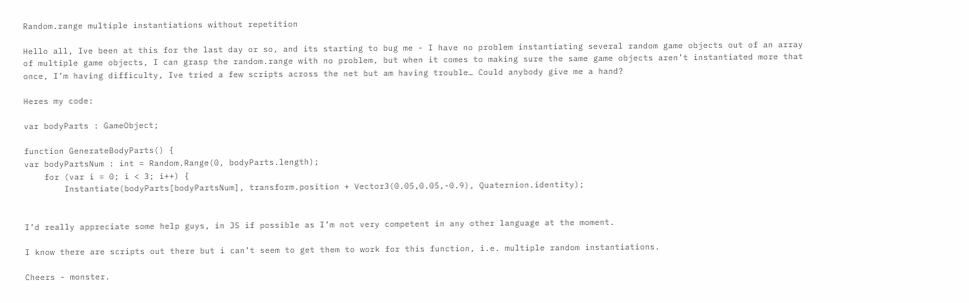Random.range multiple instantiations without repetition

Hello all, Ive been at this for the last day or so, and its starting to bug me - I have no problem instantiating several random game objects out of an array of multiple game objects, I can grasp the random.range with no problem, but when it comes to making sure the same game objects aren’t instantiated more that once, I’m having difficulty, Ive tried a few scripts across the net but am having trouble… Could anybody give me a hand?

Heres my code:

var bodyParts : GameObject;

function GenerateBodyParts() {
var bodyPartsNum : int = Random.Range(0, bodyParts.length);
    for (var i = 0; i < 3; i++) {
        Instantiate(bodyParts[bodyPartsNum], transform.position + Vector3(0.05,0.05,-0.9), Quaternion.identity);


I’d really appreciate some help guys, in JS if possible as I’m not very competent in any other language at the moment.

I know there are scripts out there but i can’t seem to get them to work for this function, i.e. multiple random instantiations.

Cheers - monster.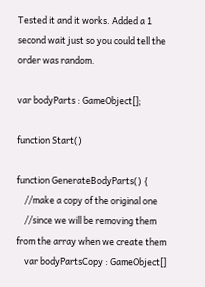Tested it and it works. Added a 1 second wait just so you could tell the order was random.

var bodyParts : GameObject[];

function Start()

function GenerateBodyParts() {
    //make a copy of the original one
    //since we will be removing them from the array when we create them
    var bodyPartsCopy : GameObject[]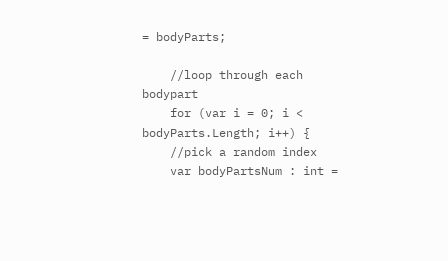= bodyParts;

    //loop through each bodypart
    for (var i = 0; i < bodyParts.Length; i++) {
    //pick a random index
    var bodyPartsNum : int =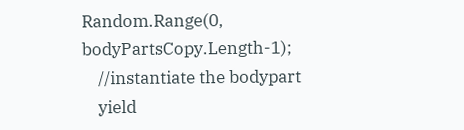Random.Range(0, bodyPartsCopy.Length-1);
    //instantiate the bodypart
    yield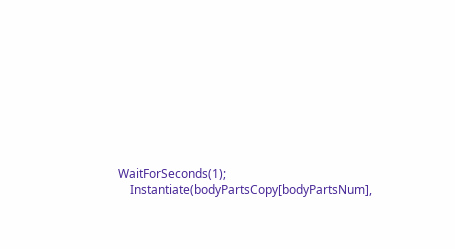WaitForSeconds(1);
    Instantiate(bodyPartsCopy[bodyPartsNum],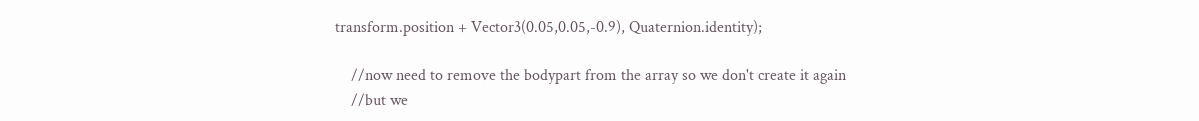transform.position + Vector3(0.05,0.05,-0.9), Quaternion.identity);

    //now need to remove the bodypart from the array so we don't create it again
    //but we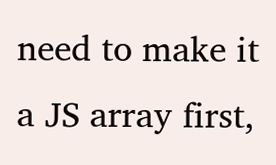need to make it a JS array first,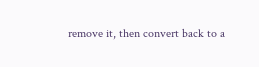remove it, then convert back to a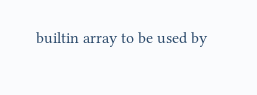builtin array to be used by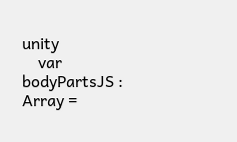unity
    var bodyPartsJS : Array =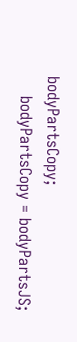bodyPartsCopy;
    bodyPartsCopy = bodyPartsJS;